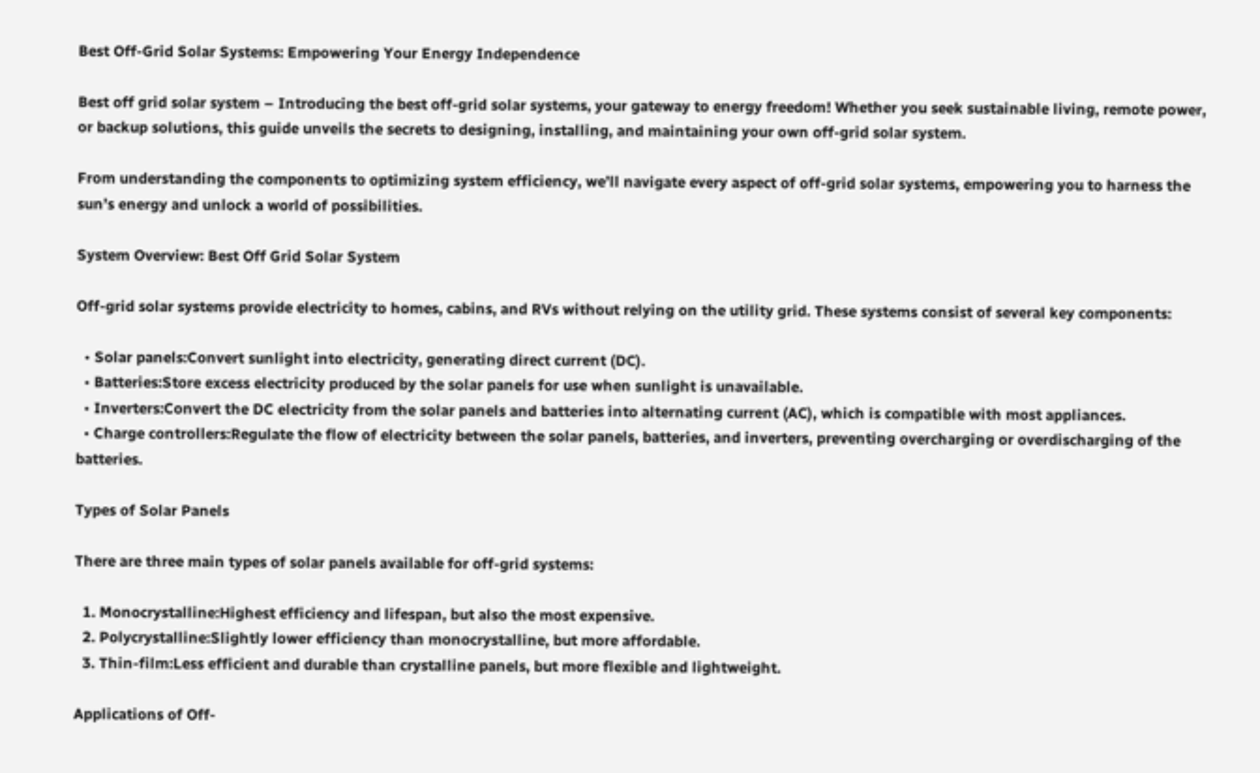Best Off-Grid Solar Systems: Empowering Your Energy Independence

Best off grid solar system – Introducing the best off-grid solar systems, your gateway to energy freedom! Whether you seek sustainable living, remote power, or backup solutions, this guide unveils the secrets to designing, installing, and maintaining your own off-grid solar system.

From understanding the components to optimizing system efficiency, we’ll navigate every aspect of off-grid solar systems, empowering you to harness the sun’s energy and unlock a world of possibilities.

System Overview: Best Off Grid Solar System

Off-grid solar systems provide electricity to homes, cabins, and RVs without relying on the utility grid. These systems consist of several key components:

  • Solar panels:Convert sunlight into electricity, generating direct current (DC).
  • Batteries:Store excess electricity produced by the solar panels for use when sunlight is unavailable.
  • Inverters:Convert the DC electricity from the solar panels and batteries into alternating current (AC), which is compatible with most appliances.
  • Charge controllers:Regulate the flow of electricity between the solar panels, batteries, and inverters, preventing overcharging or overdischarging of the batteries.

Types of Solar Panels

There are three main types of solar panels available for off-grid systems:

  1. Monocrystalline:Highest efficiency and lifespan, but also the most expensive.
  2. Polycrystalline:Slightly lower efficiency than monocrystalline, but more affordable.
  3. Thin-film:Less efficient and durable than crystalline panels, but more flexible and lightweight.

Applications of Off-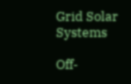Grid Solar Systems

Off-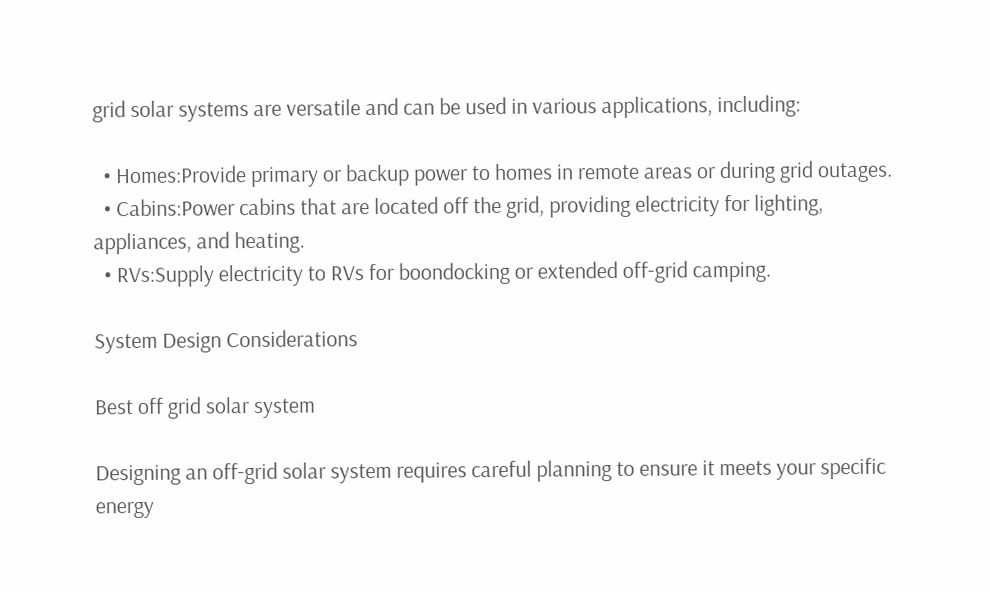grid solar systems are versatile and can be used in various applications, including:

  • Homes:Provide primary or backup power to homes in remote areas or during grid outages.
  • Cabins:Power cabins that are located off the grid, providing electricity for lighting, appliances, and heating.
  • RVs:Supply electricity to RVs for boondocking or extended off-grid camping.

System Design Considerations

Best off grid solar system

Designing an off-grid solar system requires careful planning to ensure it meets your specific energy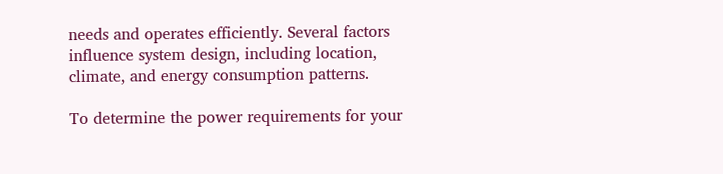needs and operates efficiently. Several factors influence system design, including location, climate, and energy consumption patterns.

To determine the power requirements for your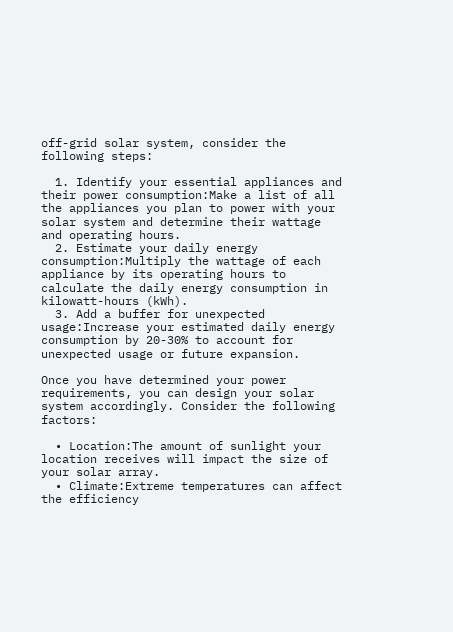off-grid solar system, consider the following steps:

  1. Identify your essential appliances and their power consumption:Make a list of all the appliances you plan to power with your solar system and determine their wattage and operating hours.
  2. Estimate your daily energy consumption:Multiply the wattage of each appliance by its operating hours to calculate the daily energy consumption in kilowatt-hours (kWh).
  3. Add a buffer for unexpected usage:Increase your estimated daily energy consumption by 20-30% to account for unexpected usage or future expansion.

Once you have determined your power requirements, you can design your solar system accordingly. Consider the following factors:

  • Location:The amount of sunlight your location receives will impact the size of your solar array.
  • Climate:Extreme temperatures can affect the efficiency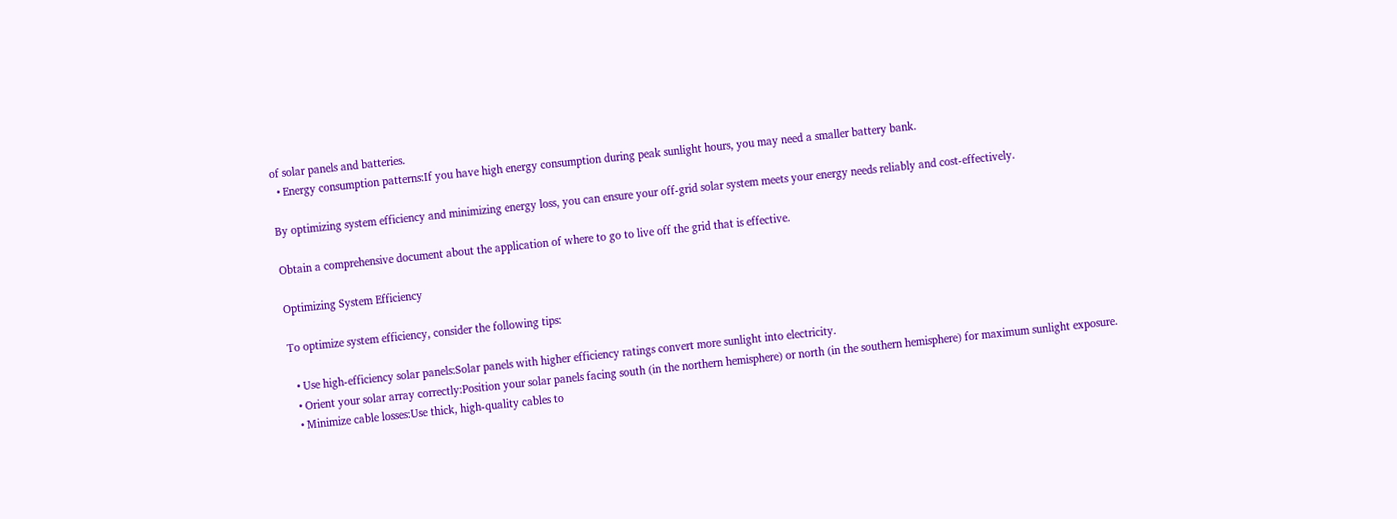of solar panels and batteries.
  • Energy consumption patterns:If you have high energy consumption during peak sunlight hours, you may need a smaller battery bank.

By optimizing system efficiency and minimizing energy loss, you can ensure your off-grid solar system meets your energy needs reliably and cost-effectively.

Obtain a comprehensive document about the application of where to go to live off the grid that is effective.

Optimizing System Efficiency

To optimize system efficiency, consider the following tips:

  • Use high-efficiency solar panels:Solar panels with higher efficiency ratings convert more sunlight into electricity.
  • Orient your solar array correctly:Position your solar panels facing south (in the northern hemisphere) or north (in the southern hemisphere) for maximum sunlight exposure.
  • Minimize cable losses:Use thick, high-quality cables to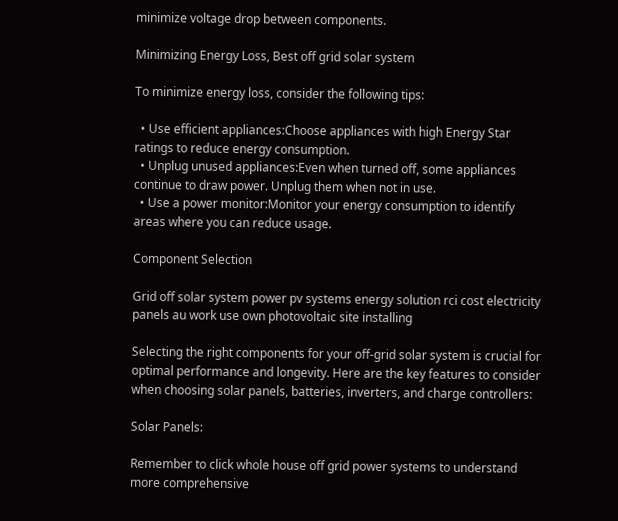minimize voltage drop between components.

Minimizing Energy Loss, Best off grid solar system

To minimize energy loss, consider the following tips:

  • Use efficient appliances:Choose appliances with high Energy Star ratings to reduce energy consumption.
  • Unplug unused appliances:Even when turned off, some appliances continue to draw power. Unplug them when not in use.
  • Use a power monitor:Monitor your energy consumption to identify areas where you can reduce usage.

Component Selection

Grid off solar system power pv systems energy solution rci cost electricity panels au work use own photovoltaic site installing

Selecting the right components for your off-grid solar system is crucial for optimal performance and longevity. Here are the key features to consider when choosing solar panels, batteries, inverters, and charge controllers:

Solar Panels:

Remember to click whole house off grid power systems to understand more comprehensive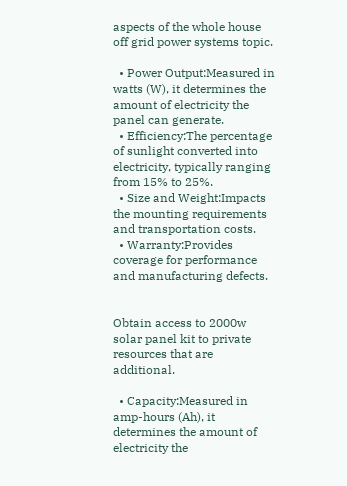aspects of the whole house off grid power systems topic.

  • Power Output:Measured in watts (W), it determines the amount of electricity the panel can generate.
  • Efficiency:The percentage of sunlight converted into electricity, typically ranging from 15% to 25%.
  • Size and Weight:Impacts the mounting requirements and transportation costs.
  • Warranty:Provides coverage for performance and manufacturing defects.


Obtain access to 2000w solar panel kit to private resources that are additional.

  • Capacity:Measured in amp-hours (Ah), it determines the amount of electricity the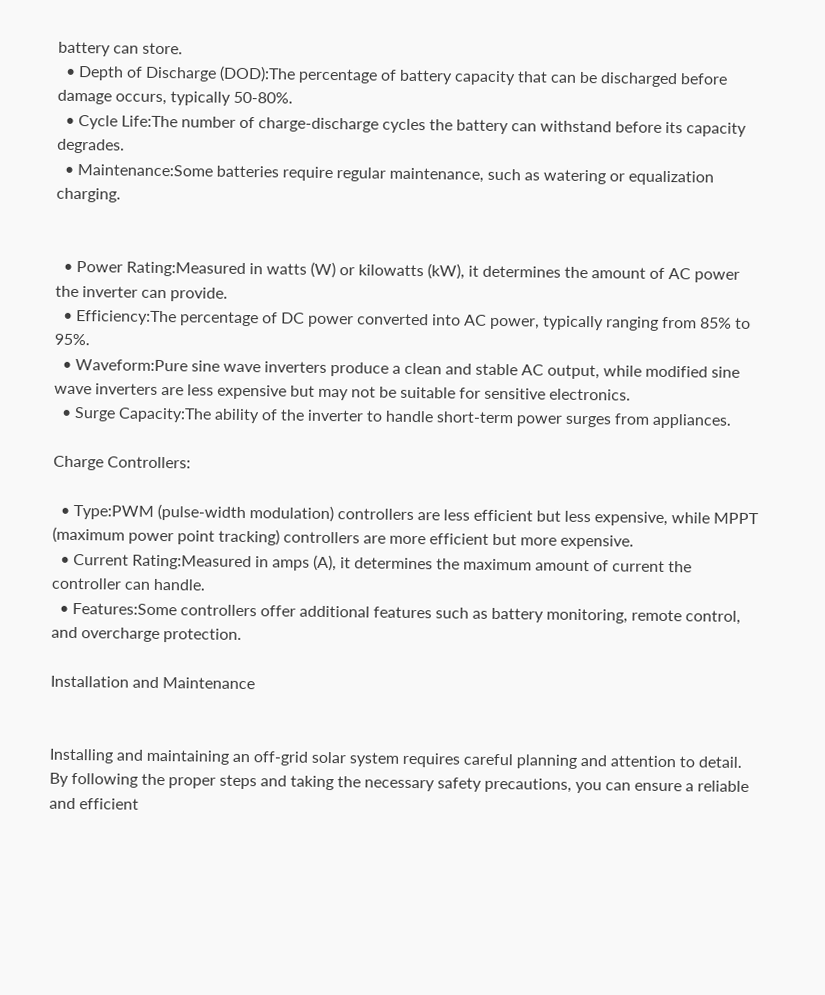battery can store.
  • Depth of Discharge (DOD):The percentage of battery capacity that can be discharged before damage occurs, typically 50-80%.
  • Cycle Life:The number of charge-discharge cycles the battery can withstand before its capacity degrades.
  • Maintenance:Some batteries require regular maintenance, such as watering or equalization charging.


  • Power Rating:Measured in watts (W) or kilowatts (kW), it determines the amount of AC power the inverter can provide.
  • Efficiency:The percentage of DC power converted into AC power, typically ranging from 85% to 95%.
  • Waveform:Pure sine wave inverters produce a clean and stable AC output, while modified sine wave inverters are less expensive but may not be suitable for sensitive electronics.
  • Surge Capacity:The ability of the inverter to handle short-term power surges from appliances.

Charge Controllers:

  • Type:PWM (pulse-width modulation) controllers are less efficient but less expensive, while MPPT (maximum power point tracking) controllers are more efficient but more expensive.
  • Current Rating:Measured in amps (A), it determines the maximum amount of current the controller can handle.
  • Features:Some controllers offer additional features such as battery monitoring, remote control, and overcharge protection.

Installation and Maintenance


Installing and maintaining an off-grid solar system requires careful planning and attention to detail. By following the proper steps and taking the necessary safety precautions, you can ensure a reliable and efficient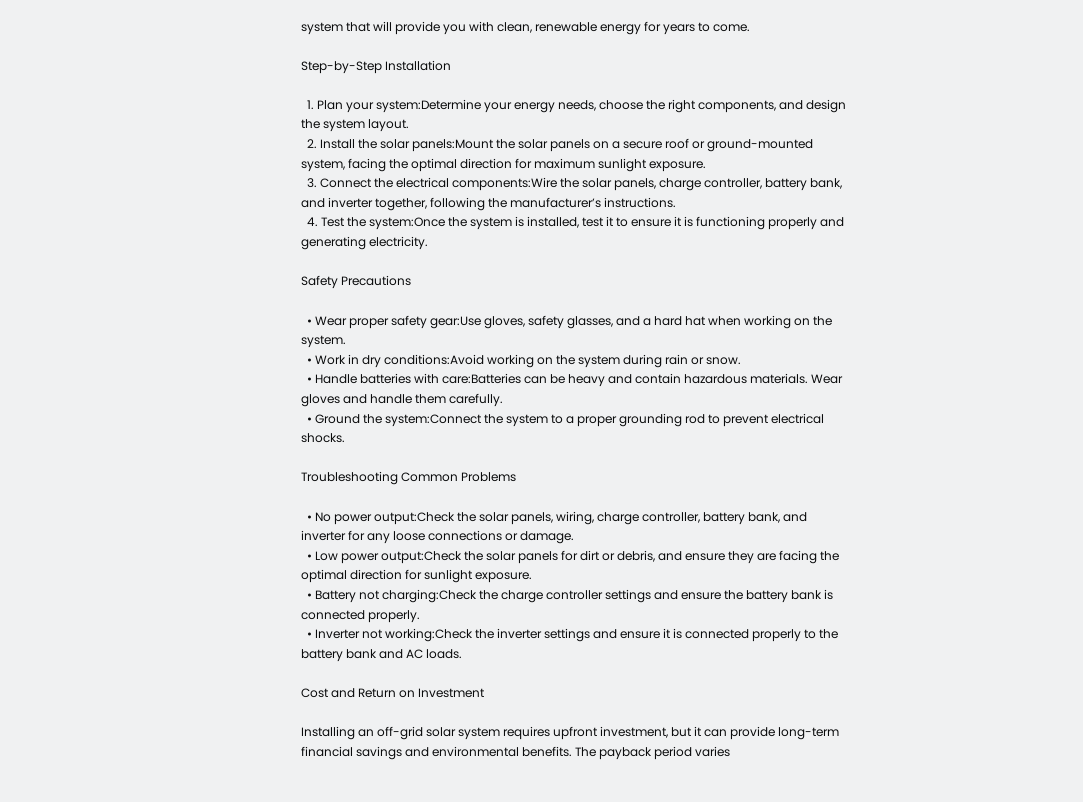system that will provide you with clean, renewable energy for years to come.

Step-by-Step Installation

  1. Plan your system:Determine your energy needs, choose the right components, and design the system layout.
  2. Install the solar panels:Mount the solar panels on a secure roof or ground-mounted system, facing the optimal direction for maximum sunlight exposure.
  3. Connect the electrical components:Wire the solar panels, charge controller, battery bank, and inverter together, following the manufacturer’s instructions.
  4. Test the system:Once the system is installed, test it to ensure it is functioning properly and generating electricity.

Safety Precautions

  • Wear proper safety gear:Use gloves, safety glasses, and a hard hat when working on the system.
  • Work in dry conditions:Avoid working on the system during rain or snow.
  • Handle batteries with care:Batteries can be heavy and contain hazardous materials. Wear gloves and handle them carefully.
  • Ground the system:Connect the system to a proper grounding rod to prevent electrical shocks.

Troubleshooting Common Problems

  • No power output:Check the solar panels, wiring, charge controller, battery bank, and inverter for any loose connections or damage.
  • Low power output:Check the solar panels for dirt or debris, and ensure they are facing the optimal direction for sunlight exposure.
  • Battery not charging:Check the charge controller settings and ensure the battery bank is connected properly.
  • Inverter not working:Check the inverter settings and ensure it is connected properly to the battery bank and AC loads.

Cost and Return on Investment

Installing an off-grid solar system requires upfront investment, but it can provide long-term financial savings and environmental benefits. The payback period varies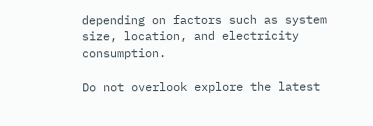depending on factors such as system size, location, and electricity consumption.

Do not overlook explore the latest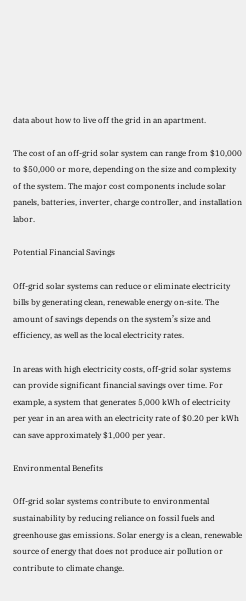data about how to live off the grid in an apartment.

The cost of an off-grid solar system can range from $10,000 to $50,000 or more, depending on the size and complexity of the system. The major cost components include solar panels, batteries, inverter, charge controller, and installation labor.

Potential Financial Savings

Off-grid solar systems can reduce or eliminate electricity bills by generating clean, renewable energy on-site. The amount of savings depends on the system’s size and efficiency, as well as the local electricity rates.

In areas with high electricity costs, off-grid solar systems can provide significant financial savings over time. For example, a system that generates 5,000 kWh of electricity per year in an area with an electricity rate of $0.20 per kWh can save approximately $1,000 per year.

Environmental Benefits

Off-grid solar systems contribute to environmental sustainability by reducing reliance on fossil fuels and greenhouse gas emissions. Solar energy is a clean, renewable source of energy that does not produce air pollution or contribute to climate change.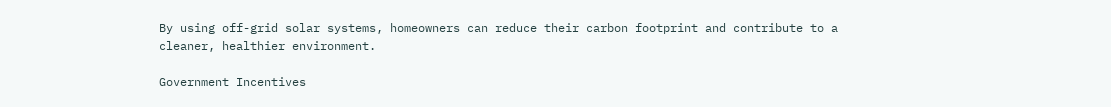By using off-grid solar systems, homeowners can reduce their carbon footprint and contribute to a cleaner, healthier environment.

Government Incentives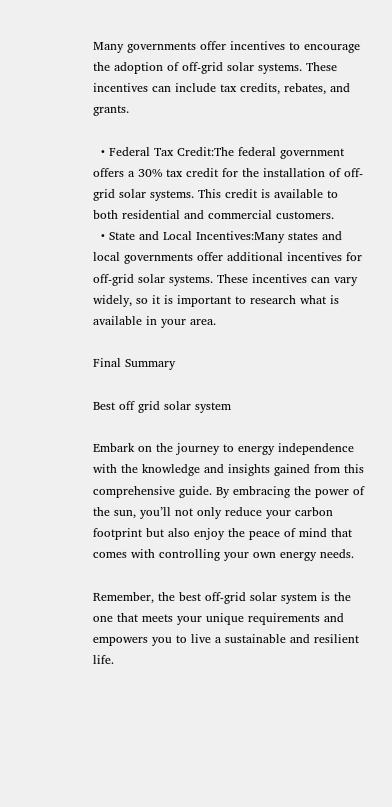Many governments offer incentives to encourage the adoption of off-grid solar systems. These incentives can include tax credits, rebates, and grants.

  • Federal Tax Credit:The federal government offers a 30% tax credit for the installation of off-grid solar systems. This credit is available to both residential and commercial customers.
  • State and Local Incentives:Many states and local governments offer additional incentives for off-grid solar systems. These incentives can vary widely, so it is important to research what is available in your area.

Final Summary

Best off grid solar system

Embark on the journey to energy independence with the knowledge and insights gained from this comprehensive guide. By embracing the power of the sun, you’ll not only reduce your carbon footprint but also enjoy the peace of mind that comes with controlling your own energy needs.

Remember, the best off-grid solar system is the one that meets your unique requirements and empowers you to live a sustainable and resilient life.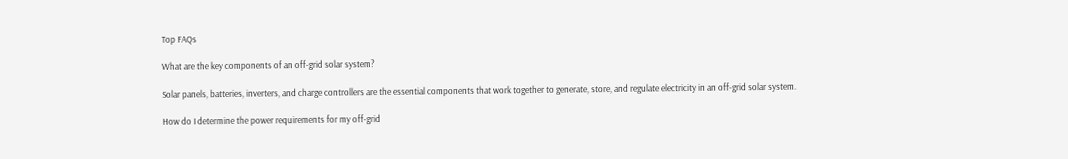Top FAQs

What are the key components of an off-grid solar system?

Solar panels, batteries, inverters, and charge controllers are the essential components that work together to generate, store, and regulate electricity in an off-grid solar system.

How do I determine the power requirements for my off-grid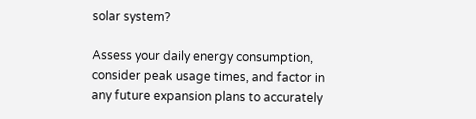solar system?

Assess your daily energy consumption, consider peak usage times, and factor in any future expansion plans to accurately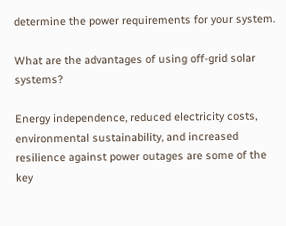determine the power requirements for your system.

What are the advantages of using off-grid solar systems?

Energy independence, reduced electricity costs, environmental sustainability, and increased resilience against power outages are some of the key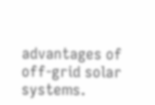advantages of off-grid solar systems.